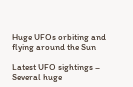Huge UFOs orbiting and flying around the Sun

Latest UFO sightings – Several huge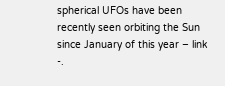spherical UFOs have been recently seen orbiting the Sun since January of this year – link -.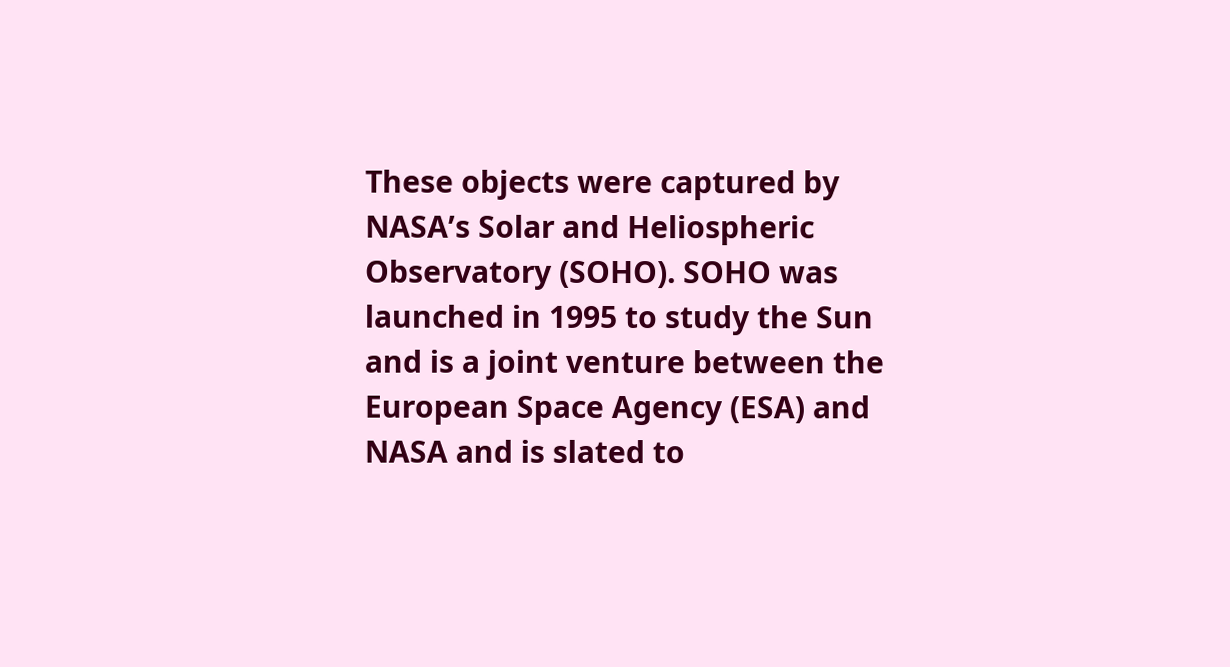These objects were captured by NASA’s Solar and Heliospheric Observatory (SOHO). SOHO was launched in 1995 to study the Sun and is a joint venture between the European Space Agency (ESA) and NASA and is slated to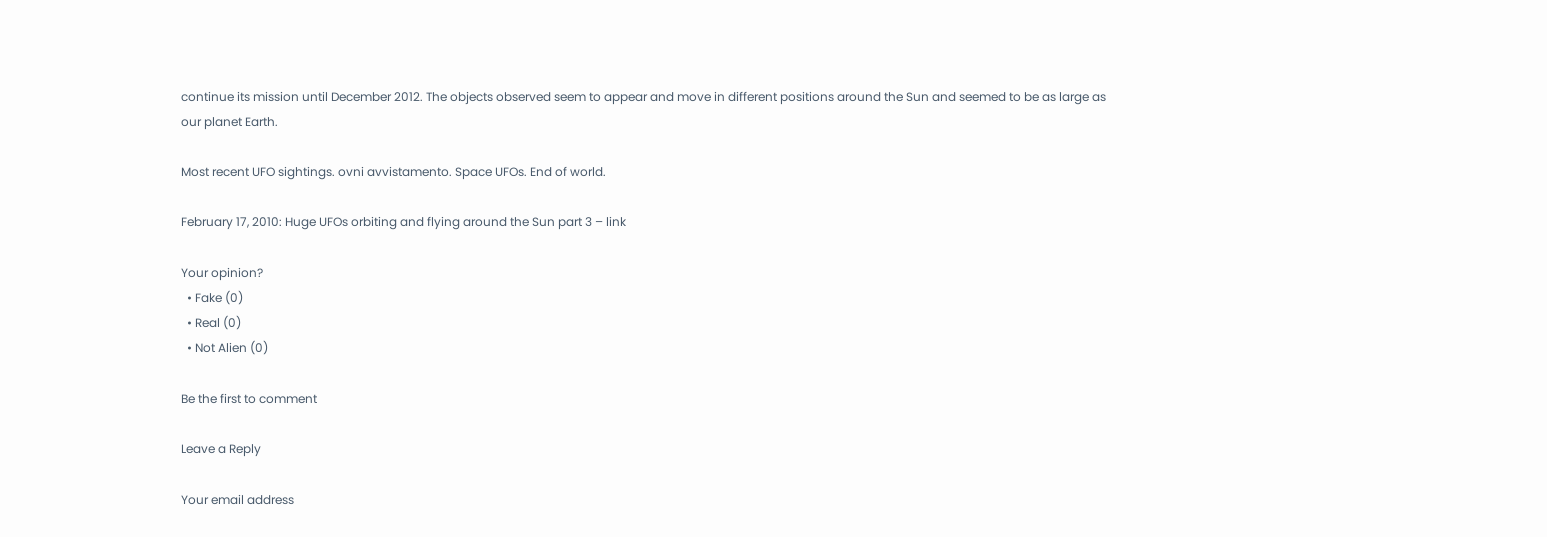continue its mission until December 2012. The objects observed seem to appear and move in different positions around the Sun and seemed to be as large as our planet Earth.

Most recent UFO sightings. ovni avvistamento. Space UFOs. End of world.

February 17, 2010: Huge UFOs orbiting and flying around the Sun part 3 – link

Your opinion?
  • Fake (0)
  • Real (0)
  • Not Alien (0)

Be the first to comment

Leave a Reply

Your email address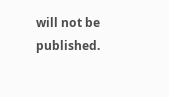will not be published.